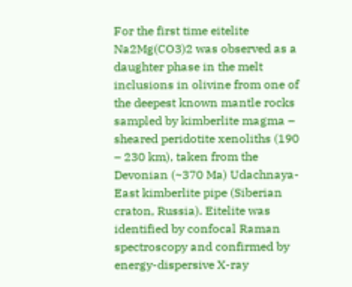For the first time eitelite Na2Mg(CO3)2 was observed as a daughter phase in the melt inclusions in olivine from one of the deepest known mantle rocks sampled by kimberlite magma – sheared peridotite xenoliths (190 – 230 km), taken from the Devonian (~370 Ma) Udachnaya-East kimberlite pipe (Siberian craton, Russia). Eitelite was identified by confocal Raman spectroscopy and confirmed by energy-dispersive X-ray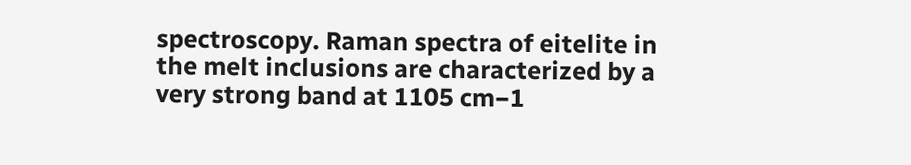spectroscopy. Raman spectra of eitelite in the melt inclusions are characterized by a very strong band at 1105 cm−1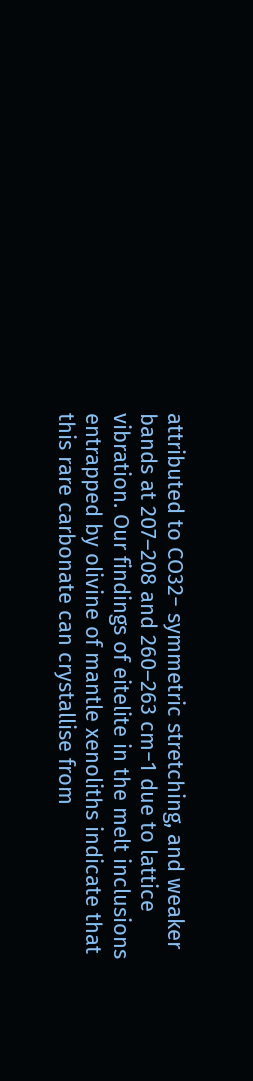attributed to CO32− symmetric stretching, and weaker bands at 207–208 and 260–263 cm−1 due to lattice vibration. Our findings of eitelite in the melt inclusions entrapped by olivine of mantle xenoliths indicate that this rare carbonate can crystallise from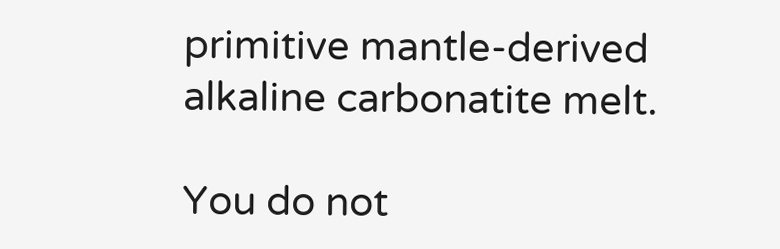primitive mantle-derived alkaline carbonatite melt.

You do not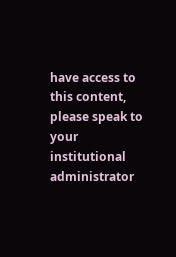have access to this content, please speak to your institutional administrator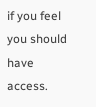if you feel you should have access.